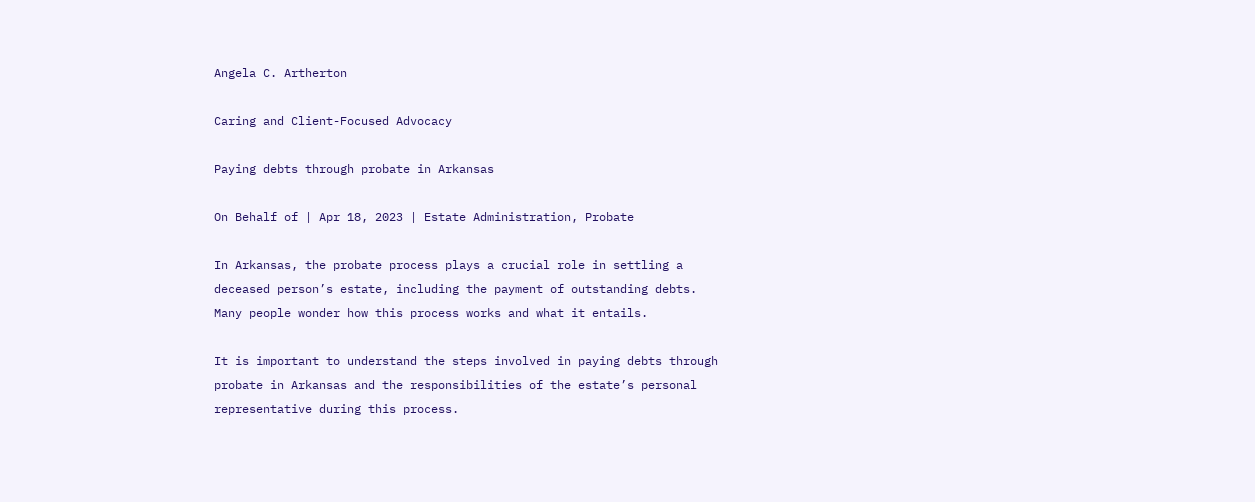Angela C. Artherton

Caring and Client-Focused Advocacy

Paying debts through probate in Arkansas

On Behalf of | Apr 18, 2023 | Estate Administration, Probate

In Arkansas, the probate process plays a crucial role in settling a deceased person’s estate, including the payment of outstanding debts. Many people wonder how this process works and what it entails.

It is important to understand the steps involved in paying debts through probate in Arkansas and the responsibilities of the estate’s personal representative during this process.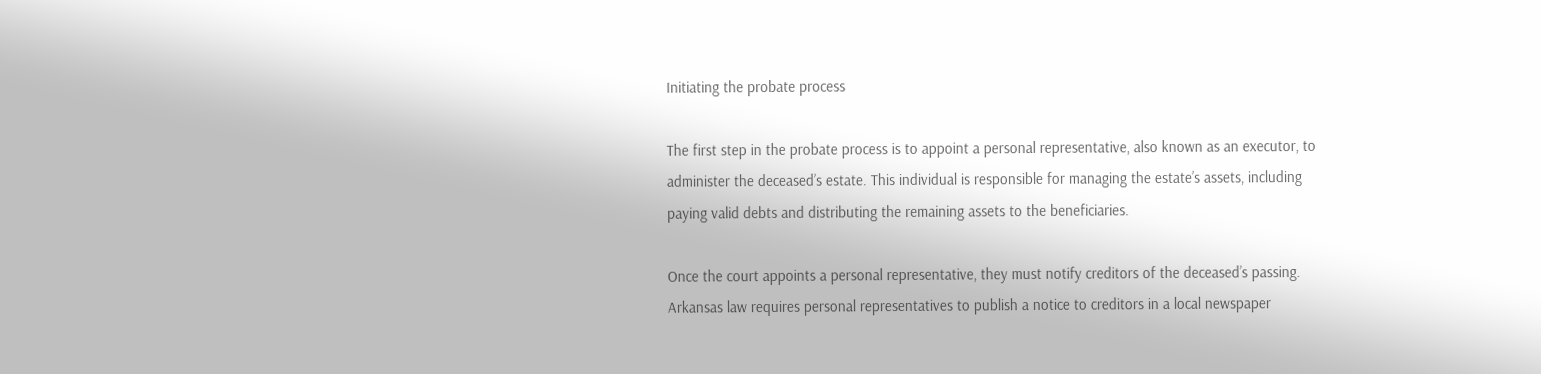Initiating the probate process

The first step in the probate process is to appoint a personal representative, also known as an executor, to administer the deceased’s estate. This individual is responsible for managing the estate’s assets, including paying valid debts and distributing the remaining assets to the beneficiaries.

Once the court appoints a personal representative, they must notify creditors of the deceased’s passing. Arkansas law requires personal representatives to publish a notice to creditors in a local newspaper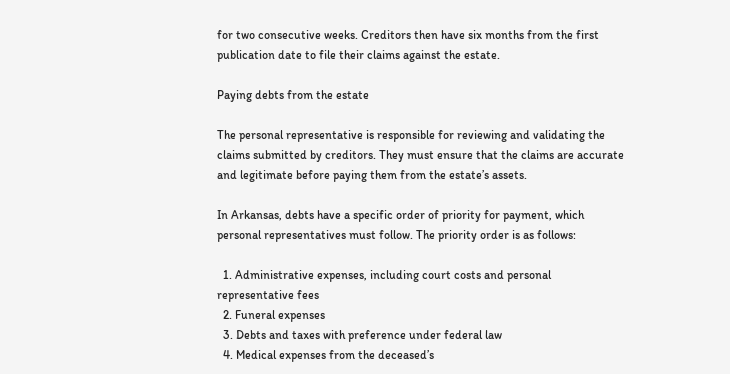for two consecutive weeks. Creditors then have six months from the first publication date to file their claims against the estate.

Paying debts from the estate

The personal representative is responsible for reviewing and validating the claims submitted by creditors. They must ensure that the claims are accurate and legitimate before paying them from the estate’s assets.

In Arkansas, debts have a specific order of priority for payment, which personal representatives must follow. The priority order is as follows:

  1. Administrative expenses, including court costs and personal representative fees
  2. Funeral expenses
  3. Debts and taxes with preference under federal law
  4. Medical expenses from the deceased’s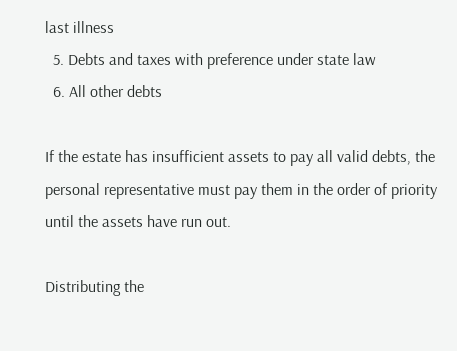last illness
  5. Debts and taxes with preference under state law
  6. All other debts

If the estate has insufficient assets to pay all valid debts, the personal representative must pay them in the order of priority until the assets have run out.

Distributing the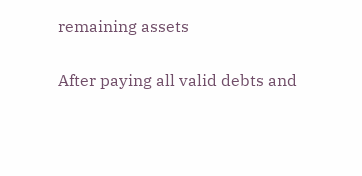remaining assets

After paying all valid debts and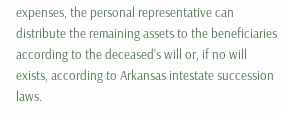expenses, the personal representative can distribute the remaining assets to the beneficiaries according to the deceased’s will or, if no will exists, according to Arkansas intestate succession laws.